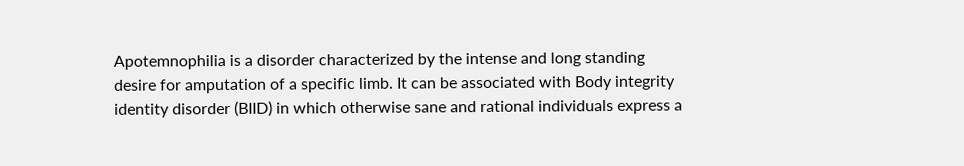Apotemnophilia is a disorder characterized by the intense and long standing desire for amputation of a specific limb. It can be associated with Body integrity identity disorder (BIID) in which otherwise sane and rational individuals express a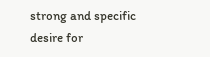strong and specific desire for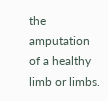the amputation of a healthy limb or limbs.